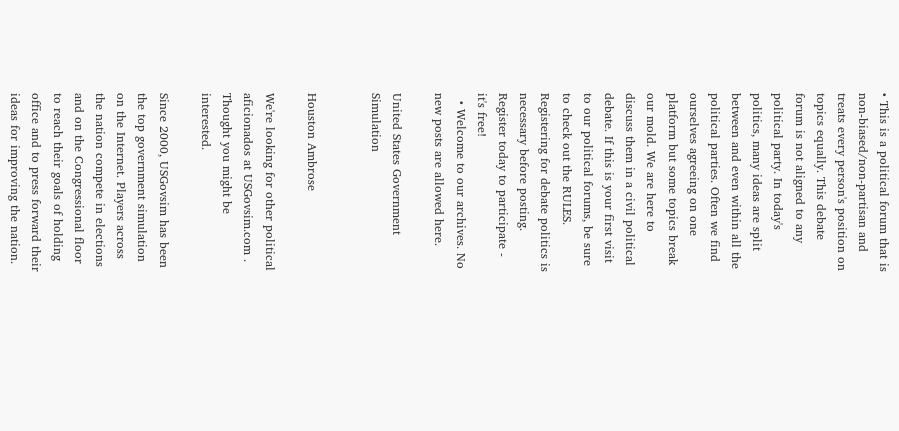• This is a political forum that is non-biased/non-partisan and treats every person's position on topics equally. This debate forum is not aligned to any political party. In today's politics, many ideas are split between and even within all the political parties. Often we find ourselves agreeing on one platform but some topics break our mold. We are here to discuss them in a civil political debate. If this is your first visit to our political forums, be sure to check out the RULES. Registering for debate politics is necessary before posting. Register today to participate - it's free!
  • Welcome to our archives. No new posts are allowed here.

United States Government Simulation


Houston Ambrose

We're looking for other political aficionados at USGovsim.com . Thought you might be interested.

Since 2000, USGovsim has been the top government simulation on the Internet. Players across the nation compete in elections and on the Congressional floor to reach their goals of holding office and to press forward their ideas for improving the nation.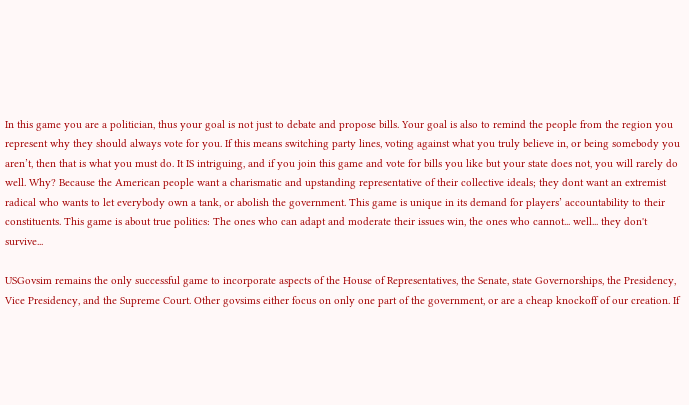In this game you are a politician, thus your goal is not just to debate and propose bills. Your goal is also to remind the people from the region you represent why they should always vote for you. If this means switching party lines, voting against what you truly believe in, or being somebody you aren’t, then that is what you must do. It IS intriguing, and if you join this game and vote for bills you like but your state does not, you will rarely do well. Why? Because the American people want a charismatic and upstanding representative of their collective ideals; they dont want an extremist radical who wants to let everybody own a tank, or abolish the government. This game is unique in its demand for players’ accountability to their constituents. This game is about true politics: The ones who can adapt and moderate their issues win, the ones who cannot... well... they don't survive...

USGovsim remains the only successful game to incorporate aspects of the House of Representatives, the Senate, state Governorships, the Presidency, Vice Presidency, and the Supreme Court. Other govsims either focus on only one part of the government, or are a cheap knockoff of our creation. If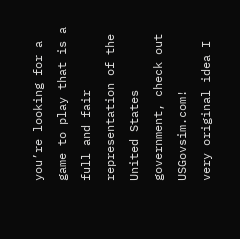you’re looking for a game to play that is a full and fair representation of the United States government, check out USGovsim.com!
very original idea I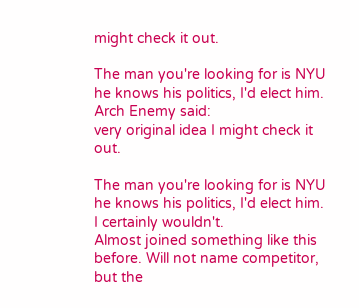might check it out.

The man you're looking for is NYU he knows his politics, I'd elect him.
Arch Enemy said:
very original idea I might check it out.

The man you're looking for is NYU he knows his politics, I'd elect him.
I certainly wouldn't.
Almost joined something like this before. Will not name competitor, but the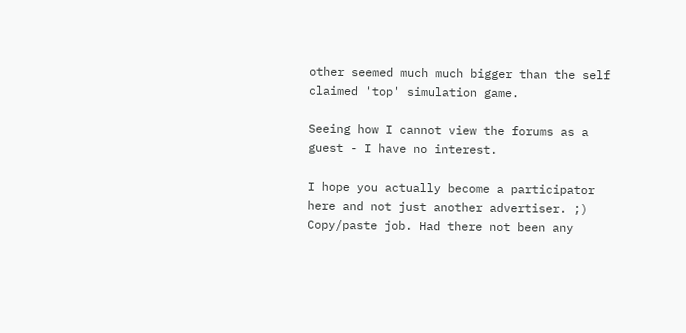other seemed much much bigger than the self claimed 'top' simulation game.

Seeing how I cannot view the forums as a guest - I have no interest.

I hope you actually become a participator here and not just another advertiser. ;)
Copy/paste job. Had there not been any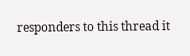responders to this thread it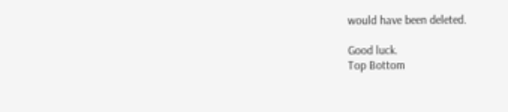would have been deleted.

Good luck.
Top Bottom